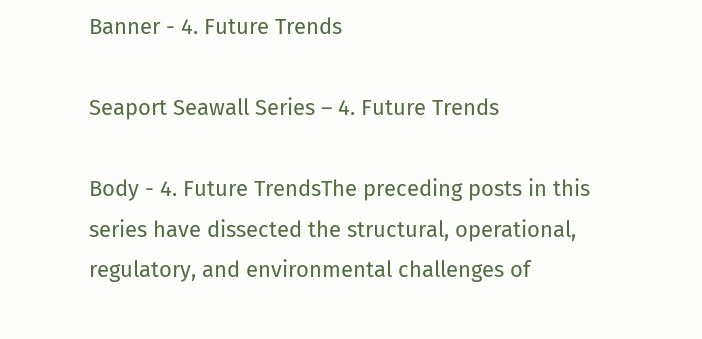Banner - 4. Future Trends

Seaport Seawall Series – 4. Future Trends

Body - 4. Future TrendsThe preceding posts in this series have dissected the structural, operational, regulatory, and environmental challenges of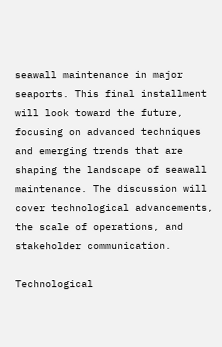seawall maintenance in major seaports. This final installment will look toward the future, focusing on advanced techniques and emerging trends that are shaping the landscape of seawall maintenance. The discussion will cover technological advancements, the scale of operations, and stakeholder communication.

Technological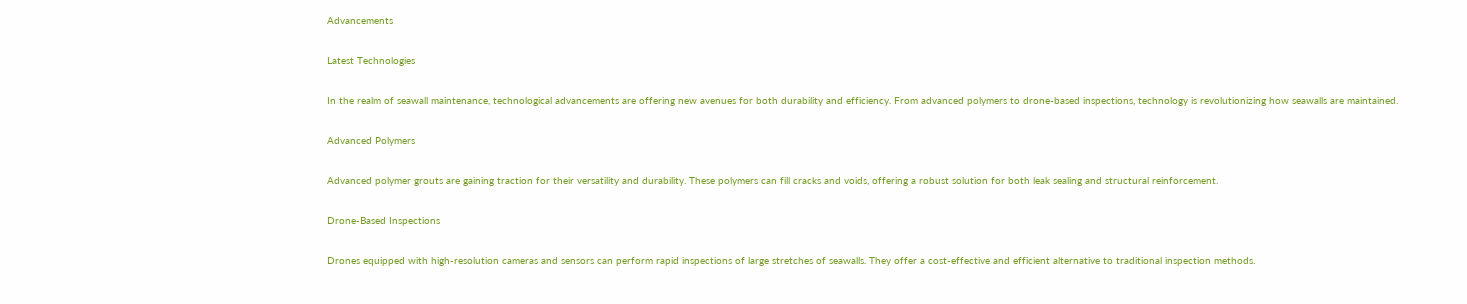Advancements

Latest Technologies

In the realm of seawall maintenance, technological advancements are offering new avenues for both durability and efficiency. From advanced polymers to drone-based inspections, technology is revolutionizing how seawalls are maintained.

Advanced Polymers

Advanced polymer grouts are gaining traction for their versatility and durability. These polymers can fill cracks and voids, offering a robust solution for both leak sealing and structural reinforcement.

Drone-Based Inspections

Drones equipped with high-resolution cameras and sensors can perform rapid inspections of large stretches of seawalls. They offer a cost-effective and efficient alternative to traditional inspection methods.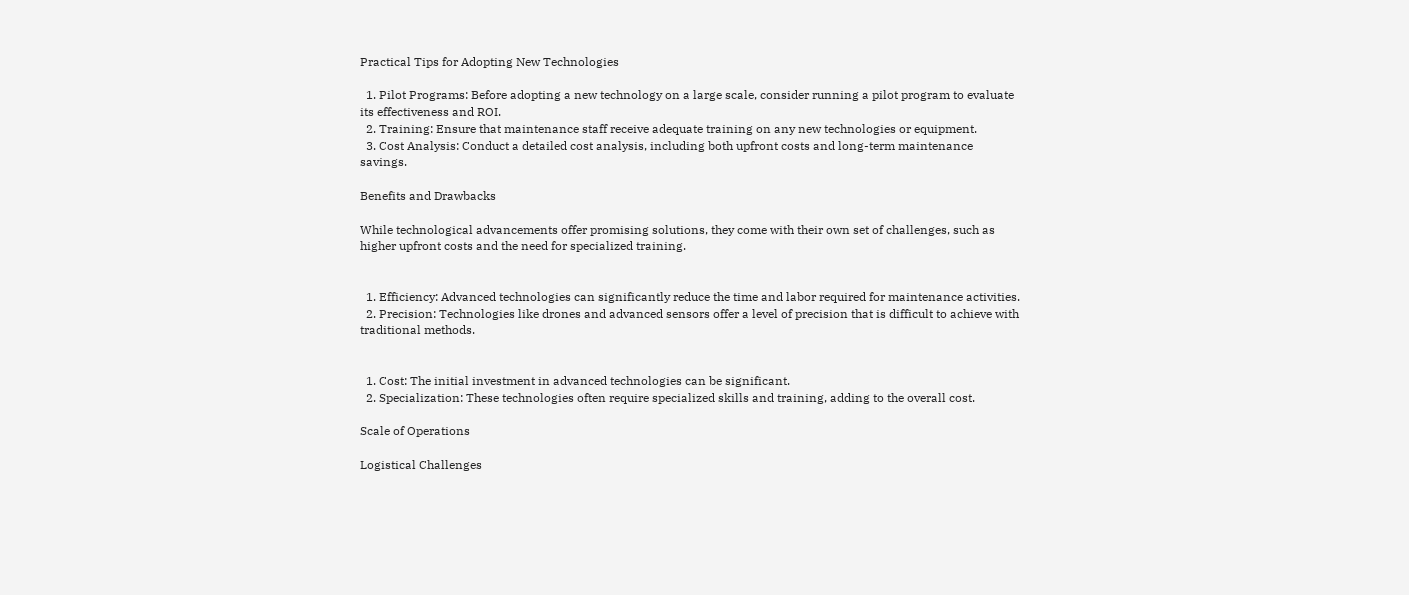Practical Tips for Adopting New Technologies

  1. Pilot Programs: Before adopting a new technology on a large scale, consider running a pilot program to evaluate its effectiveness and ROI.
  2. Training: Ensure that maintenance staff receive adequate training on any new technologies or equipment.
  3. Cost Analysis: Conduct a detailed cost analysis, including both upfront costs and long-term maintenance savings.

Benefits and Drawbacks

While technological advancements offer promising solutions, they come with their own set of challenges, such as higher upfront costs and the need for specialized training.


  1. Efficiency: Advanced technologies can significantly reduce the time and labor required for maintenance activities.
  2. Precision: Technologies like drones and advanced sensors offer a level of precision that is difficult to achieve with traditional methods.


  1. Cost: The initial investment in advanced technologies can be significant.
  2. Specialization: These technologies often require specialized skills and training, adding to the overall cost.

Scale of Operations

Logistical Challenges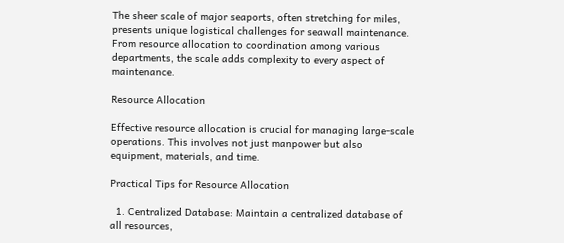The sheer scale of major seaports, often stretching for miles, presents unique logistical challenges for seawall maintenance. From resource allocation to coordination among various departments, the scale adds complexity to every aspect of maintenance.

Resource Allocation

Effective resource allocation is crucial for managing large-scale operations. This involves not just manpower but also equipment, materials, and time.

Practical Tips for Resource Allocation

  1. Centralized Database: Maintain a centralized database of all resources,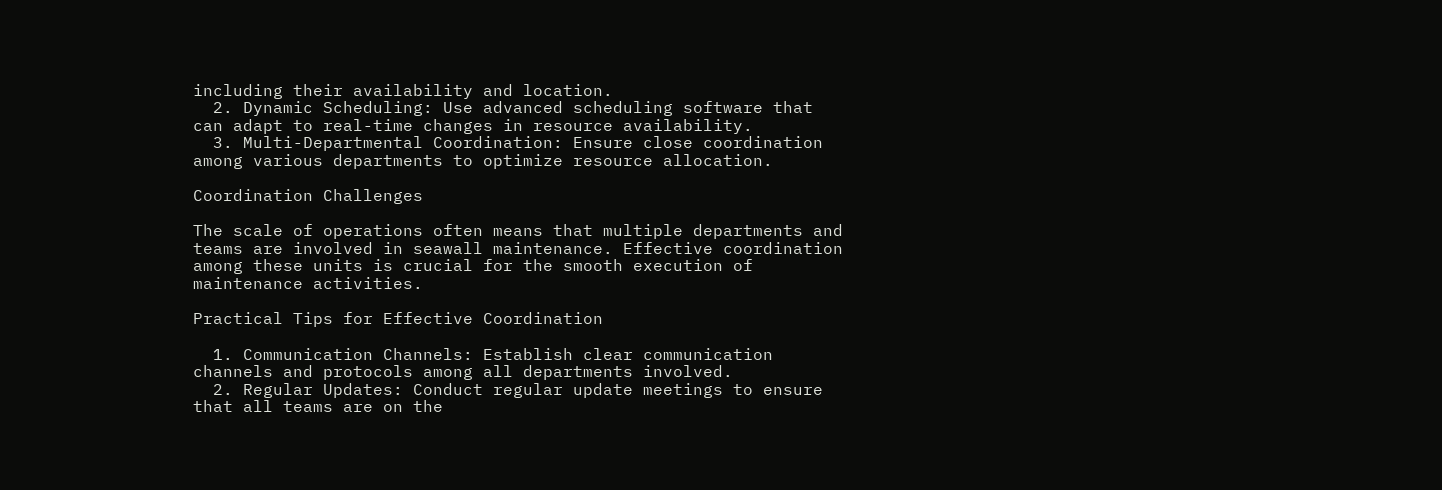including their availability and location.
  2. Dynamic Scheduling: Use advanced scheduling software that can adapt to real-time changes in resource availability.
  3. Multi-Departmental Coordination: Ensure close coordination among various departments to optimize resource allocation.

Coordination Challenges

The scale of operations often means that multiple departments and teams are involved in seawall maintenance. Effective coordination among these units is crucial for the smooth execution of maintenance activities.

Practical Tips for Effective Coordination

  1. Communication Channels: Establish clear communication channels and protocols among all departments involved.
  2. Regular Updates: Conduct regular update meetings to ensure that all teams are on the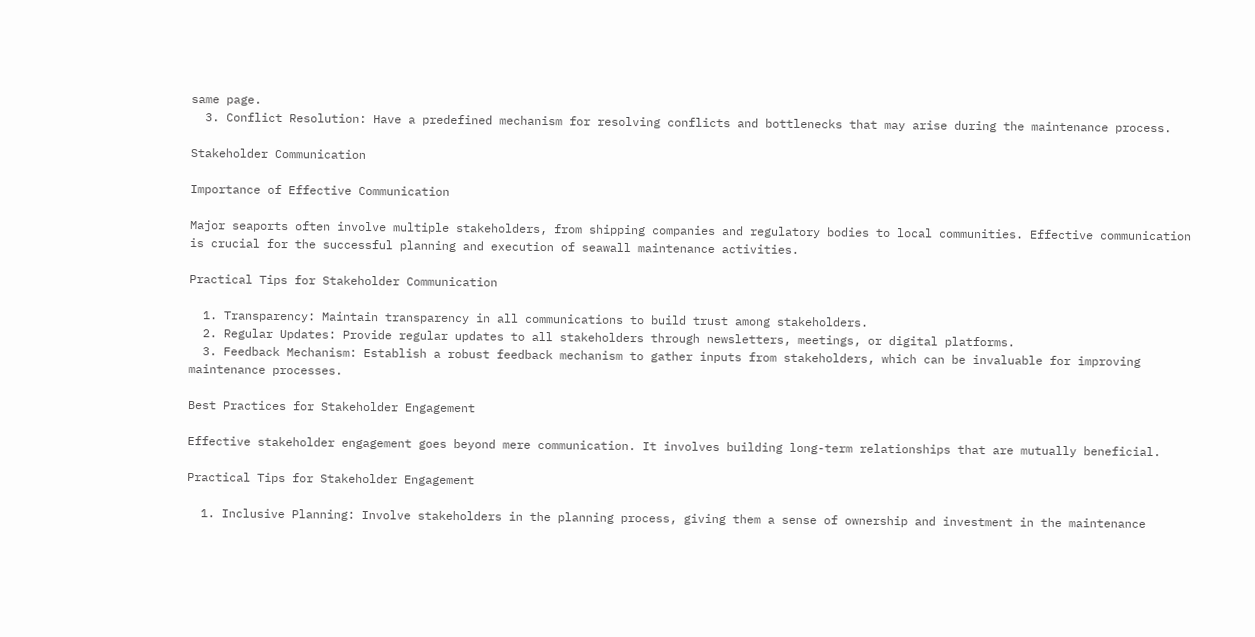same page.
  3. Conflict Resolution: Have a predefined mechanism for resolving conflicts and bottlenecks that may arise during the maintenance process.

Stakeholder Communication

Importance of Effective Communication

Major seaports often involve multiple stakeholders, from shipping companies and regulatory bodies to local communities. Effective communication is crucial for the successful planning and execution of seawall maintenance activities.

Practical Tips for Stakeholder Communication

  1. Transparency: Maintain transparency in all communications to build trust among stakeholders.
  2. Regular Updates: Provide regular updates to all stakeholders through newsletters, meetings, or digital platforms.
  3. Feedback Mechanism: Establish a robust feedback mechanism to gather inputs from stakeholders, which can be invaluable for improving maintenance processes.

Best Practices for Stakeholder Engagement

Effective stakeholder engagement goes beyond mere communication. It involves building long-term relationships that are mutually beneficial.

Practical Tips for Stakeholder Engagement

  1. Inclusive Planning: Involve stakeholders in the planning process, giving them a sense of ownership and investment in the maintenance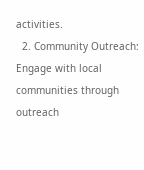activities.
  2. Community Outreach: Engage with local communities through outreach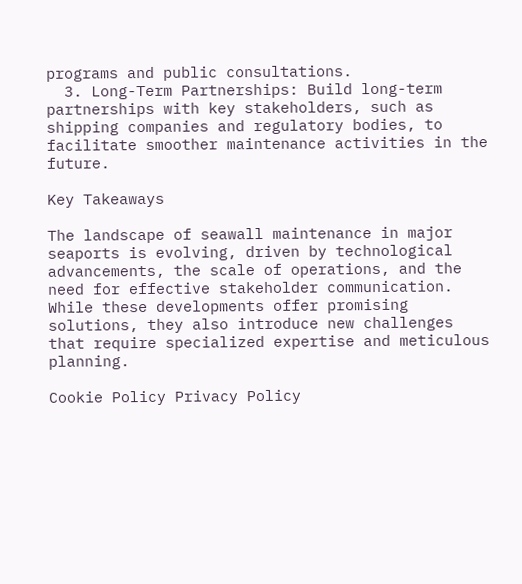programs and public consultations.
  3. Long-Term Partnerships: Build long-term partnerships with key stakeholders, such as shipping companies and regulatory bodies, to facilitate smoother maintenance activities in the future.

Key Takeaways

The landscape of seawall maintenance in major seaports is evolving, driven by technological advancements, the scale of operations, and the need for effective stakeholder communication. While these developments offer promising solutions, they also introduce new challenges that require specialized expertise and meticulous planning.

Cookie Policy Privacy Policy